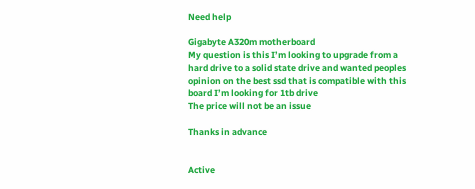Need help

Gigabyte A320m motherboard
My question is this I’m looking to upgrade from a hard drive to a solid state drive and wanted peoples opinion on the best ssd that is compatible with this board I’m looking for 1tb drive
The price will not be an issue

Thanks in advance


Active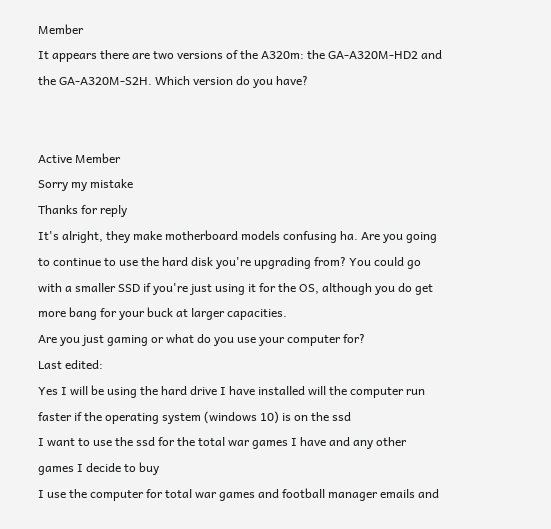Member
It appears there are two versions of the A320m: the GA-A320M-HD2 and the GA-A320M-S2H. Which version do you have?


Active Member
Sorry my mistake
Thanks for reply
It's alright, they make motherboard models confusing ha. Are you going to continue to use the hard disk you're upgrading from? You could go with a smaller SSD if you're just using it for the OS, although you do get more bang for your buck at larger capacities.
Are you just gaming or what do you use your computer for?
Last edited:
Yes I will be using the hard drive I have installed will the computer run faster if the operating system (windows 10) is on the ssd
I want to use the ssd for the total war games I have and any other games I decide to buy
I use the computer for total war games and football manager emails and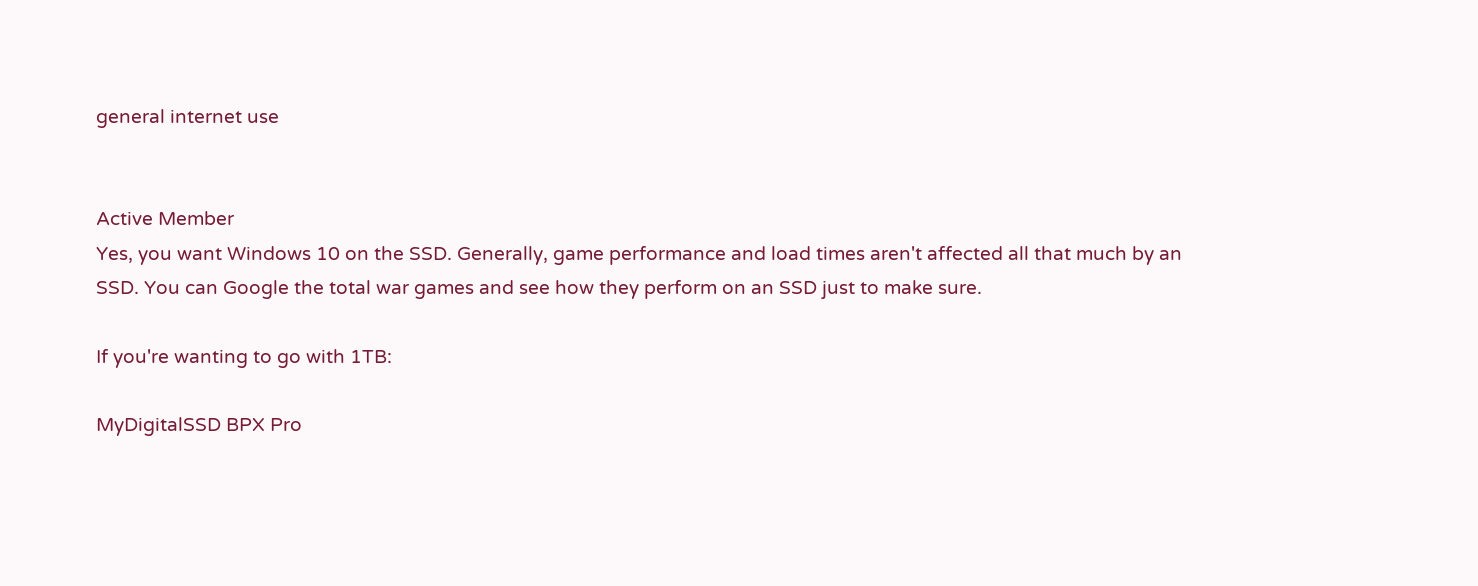general internet use


Active Member
Yes, you want Windows 10 on the SSD. Generally, game performance and load times aren't affected all that much by an SSD. You can Google the total war games and see how they perform on an SSD just to make sure.

If you're wanting to go with 1TB:

MyDigitalSSD BPX Pro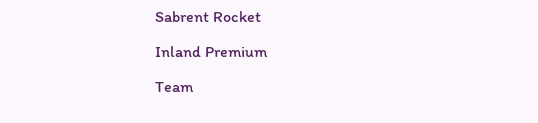Sabrent Rocket

Inland Premium

Team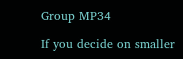Group MP34

If you decide on smaller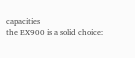capacities
the EX900 is a solid choice: